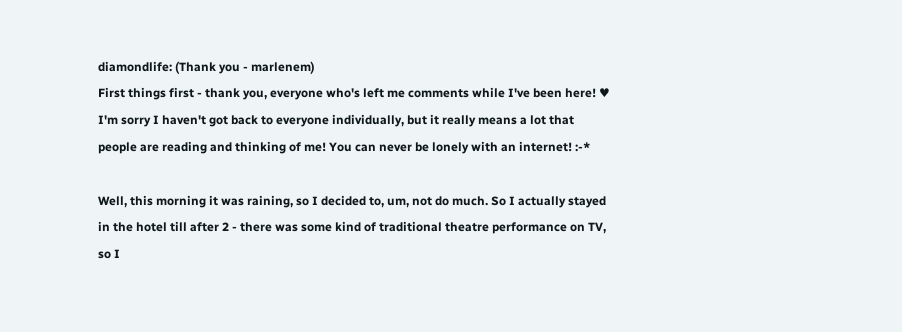diamondlife: (Thank you - marlenem)
First things first - thank you, everyone who's left me comments while I've been here! ♥ I'm sorry I haven't got back to everyone individually, but it really means a lot that people are reading and thinking of me! You can never be lonely with an internet! :-*

Well, this morning it was raining, so I decided to, um, not do much. So I actually stayed in the hotel till after 2 - there was some kind of traditional theatre performance on TV, so I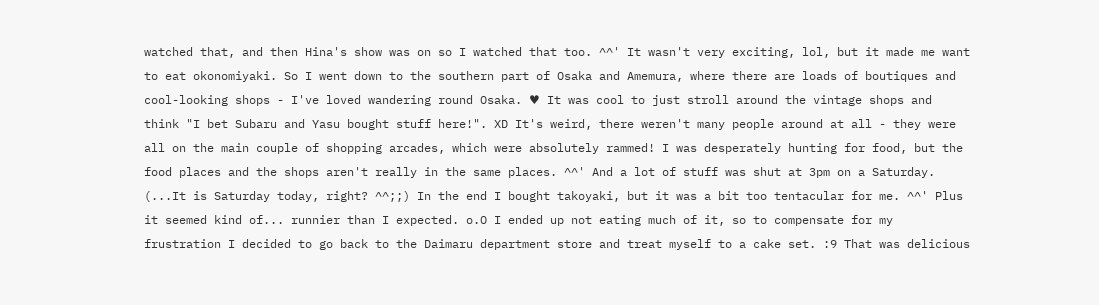watched that, and then Hina's show was on so I watched that too. ^^' It wasn't very exciting, lol, but it made me want to eat okonomiyaki. So I went down to the southern part of Osaka and Amemura, where there are loads of boutiques and cool-looking shops - I've loved wandering round Osaka. ♥ It was cool to just stroll around the vintage shops and think "I bet Subaru and Yasu bought stuff here!". XD It's weird, there weren't many people around at all - they were all on the main couple of shopping arcades, which were absolutely rammed! I was desperately hunting for food, but the food places and the shops aren't really in the same places. ^^' And a lot of stuff was shut at 3pm on a Saturday. (...It is Saturday today, right? ^^;;) In the end I bought takoyaki, but it was a bit too tentacular for me. ^^' Plus it seemed kind of... runnier than I expected. o.O I ended up not eating much of it, so to compensate for my frustration I decided to go back to the Daimaru department store and treat myself to a cake set. :9 That was delicious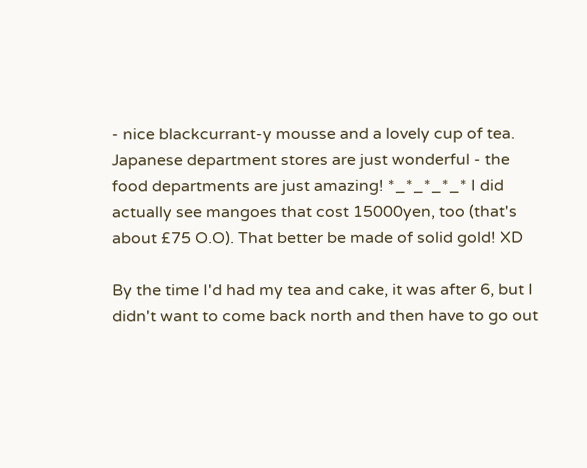- nice blackcurrant-y mousse and a lovely cup of tea. Japanese department stores are just wonderful - the food departments are just amazing! *_*_*_*_* I did actually see mangoes that cost 15000yen, too (that's about £75 O.O). That better be made of solid gold! XD

By the time I'd had my tea and cake, it was after 6, but I didn't want to come back north and then have to go out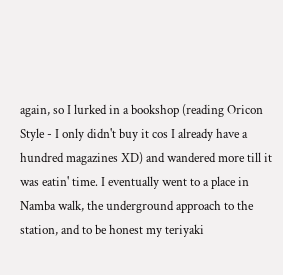again, so I lurked in a bookshop (reading Oricon Style - I only didn't buy it cos I already have a hundred magazines XD) and wandered more till it was eatin' time. I eventually went to a place in Namba walk, the underground approach to the station, and to be honest my teriyaki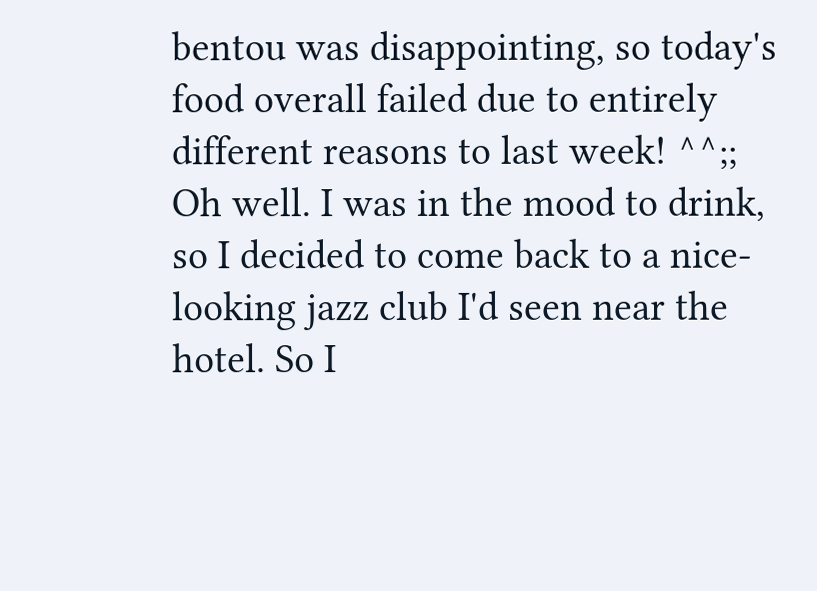bentou was disappointing, so today's food overall failed due to entirely different reasons to last week! ^^;; Oh well. I was in the mood to drink, so I decided to come back to a nice-looking jazz club I'd seen near the hotel. So I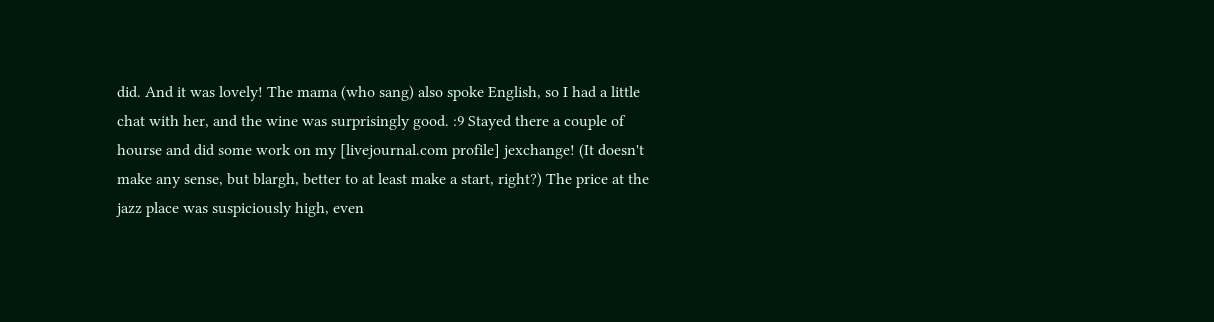did. And it was lovely! The mama (who sang) also spoke English, so I had a little chat with her, and the wine was surprisingly good. :9 Stayed there a couple of hourse and did some work on my [livejournal.com profile] jexchange! (It doesn't make any sense, but blargh, better to at least make a start, right?) The price at the jazz place was suspiciously high, even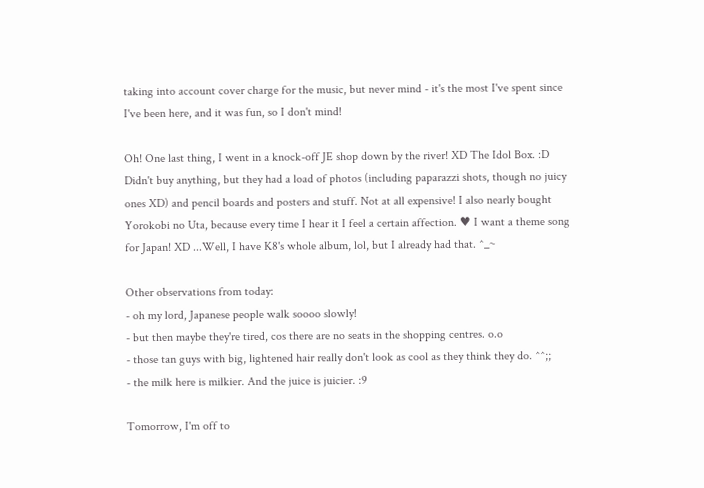taking into account cover charge for the music, but never mind - it's the most I've spent since I've been here, and it was fun, so I don't mind!

Oh! One last thing, I went in a knock-off JE shop down by the river! XD The Idol Box. :D Didn't buy anything, but they had a load of photos (including paparazzi shots, though no juicy ones XD) and pencil boards and posters and stuff. Not at all expensive! I also nearly bought Yorokobi no Uta, because every time I hear it I feel a certain affection. ♥ I want a theme song for Japan! XD ...Well, I have K8's whole album, lol, but I already had that. ^_~

Other observations from today:
- oh my lord, Japanese people walk soooo slowly!
- but then maybe they're tired, cos there are no seats in the shopping centres. o.o
- those tan guys with big, lightened hair really don't look as cool as they think they do. ^^;;
- the milk here is milkier. And the juice is juicier. :9

Tomorrow, I'm off to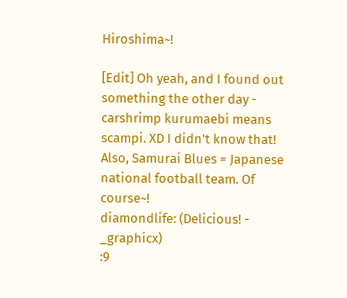Hiroshima~!

[Edit] Oh yeah, and I found out something the other day - carshrimp kurumaebi means scampi. XD I didn't know that! Also, Samurai Blues = Japanese national football team. Of course~!
diamondlife: (Delicious! - _graphicx)
:9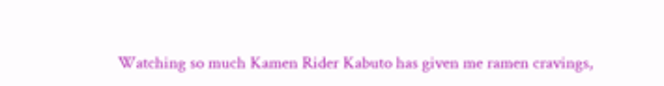Watching so much Kamen Rider Kabuto has given me ramen cravings,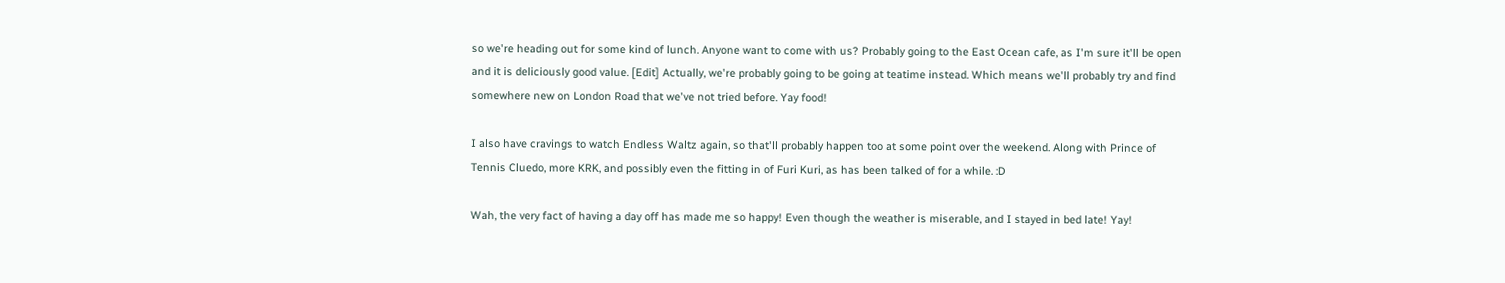so we're heading out for some kind of lunch. Anyone want to come with us? Probably going to the East Ocean cafe, as I'm sure it'll be open and it is deliciously good value. [Edit] Actually, we're probably going to be going at teatime instead. Which means we'll probably try and find somewhere new on London Road that we've not tried before. Yay food!

I also have cravings to watch Endless Waltz again, so that'll probably happen too at some point over the weekend. Along with Prince of Tennis Cluedo, more KRK, and possibly even the fitting in of Furi Kuri, as has been talked of for a while. :D

Wah, the very fact of having a day off has made me so happy! Even though the weather is miserable, and I stayed in bed late! Yay!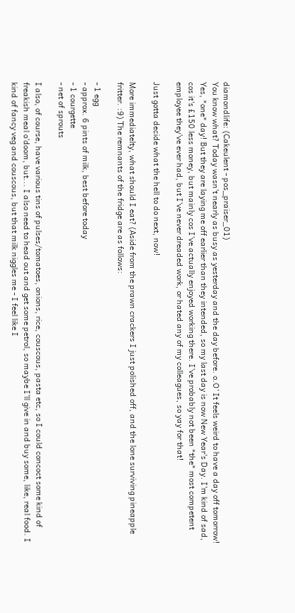diamondlife: (Cakeulent - pos_praiser_01)
You know what? Today wasn't nearly as busy as yesterday and the day before. o.O' It feels weird to have a day off tomorrow! Yes, *one* day! But they are laying me off earlier than they intended, so my last day is now New Year's Day. I'm kind of sad, cos it's £150 less money, but mainly cos I've actually enjoyed working there. I've probably not been *the* most competent employee they've ever had, but I've never dreaded work, or hated any of my colleagues, so yay for that!

Just gotta decide what the hell to do next, now!

More immediatelty, what should I eat? (Aside from the prawn crackers I just polished off, and the lone surviving pineapple fritter. :9) The remnants of the fridge are as follows:

- 1 egg
- approx. 6 pints of milk, best before today
- 1 courgette
- net of sprouts

I also, of course, have various tins of pulses/tomatoes, onions, rice, couscous, pasta etc, so I could concoct some kind of freakish meal o'doom, but... I also need to head out and get some petrol, so maybe I'll give in and buy some, like, real food. I kind of fancy veg and couscous, but that milk niggles me - I feel like I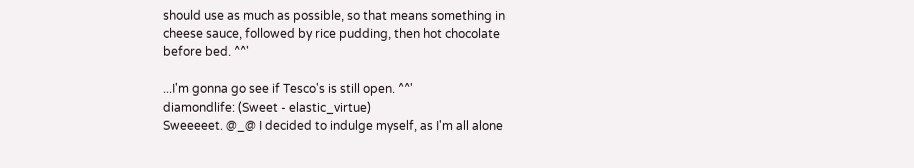should use as much as possible, so that means something in cheese sauce, followed by rice pudding, then hot chocolate before bed. ^^'

...I'm gonna go see if Tesco's is still open. ^^'
diamondlife: (Sweet - elastic_virtue)
Sweeeeet. @_@ I decided to indulge myself, as I'm all alone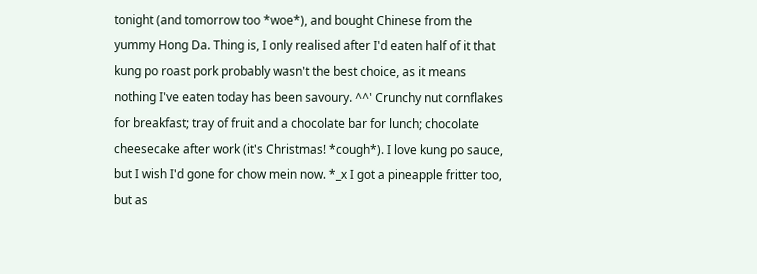tonight (and tomorrow too *woe*), and bought Chinese from the yummy Hong Da. Thing is, I only realised after I'd eaten half of it that kung po roast pork probably wasn't the best choice, as it means nothing I've eaten today has been savoury. ^^' Crunchy nut cornflakes for breakfast; tray of fruit and a chocolate bar for lunch; chocolate cheesecake after work (it's Christmas! *cough*). I love kung po sauce, but I wish I'd gone for chow mein now. *_x I got a pineapple fritter too, but as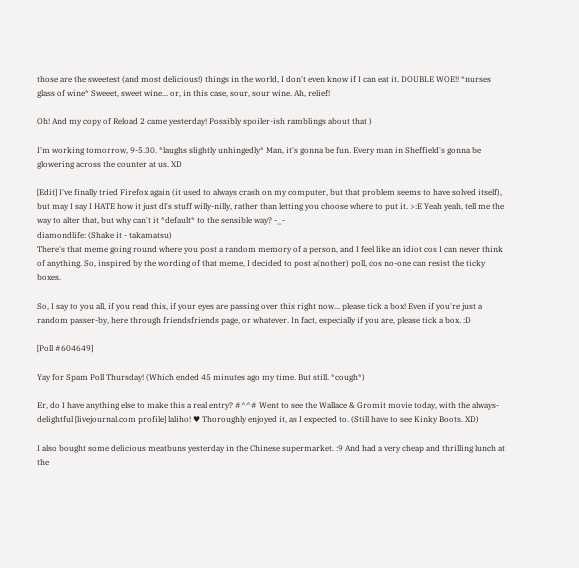those are the sweetest (and most delicious!) things in the world, I don't even know if I can eat it. DOUBLE WOE!! *nurses glass of wine* Sweeet, sweet wine... or, in this case, sour, sour wine. Ah, relief!

Oh! And my copy of Reload 2 came yesterday! Possibly spoiler-ish ramblings about that )

I'm working tomorrow, 9-5.30. *laughs slightly unhingedly* Man, it's gonna be fun. Every man in Sheffield's gonna be glowering across the counter at us. XD

[Edit] I've finally tried Firefox again (it used to always crash on my computer, but that problem seems to have solved itself), but may I say I HATE how it just dl's stuff willy-nilly, rather than letting you choose where to put it. >:E Yeah yeah, tell me the way to alter that, but why can't it *default* to the sensible way? -_-
diamondlife: (Shake it - takamatsu)
There's that meme going round where you post a random memory of a person, and I feel like an idiot cos I can never think of anything. So, inspired by the wording of that meme, I decided to post a(nother) poll, cos no-one can resist the ticky boxes.

So, I say to you all, if you read this, if your eyes are passing over this right now... please tick a box! Even if you're just a random passer-by, here through friendsfriends page, or whatever. In fact, especially if you are, please tick a box. :D

[Poll #604649]

Yay for Spam Poll Thursday! (Which ended 45 minutes ago my time. But still. *cough*)

Er, do I have anything else to make this a real entry? #^^# Went to see the Wallace & Gromit movie today, with the always-delightful [livejournal.com profile] laliho! ♥ Thoroughly enjoyed it, as I expected to. (Still have to see Kinky Boots. XD)

I also bought some delicious meatbuns yesterday in the Chinese supermarket. :9 And had a very cheap and thrilling lunch at the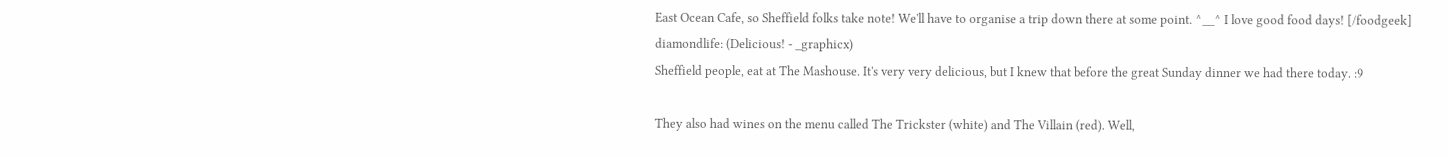East Ocean Cafe, so Sheffield folks take note! We'll have to organise a trip down there at some point. ^__^ I love good food days! [/foodgeek]
diamondlife: (Delicious! - _graphicx)
Sheffield people, eat at The Mashouse. It's very very delicious, but I knew that before the great Sunday dinner we had there today. :9

They also had wines on the menu called The Trickster (white) and The Villain (red). Well,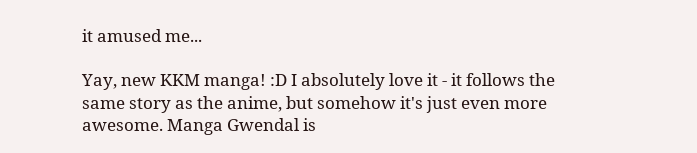it amused me...

Yay, new KKM manga! :D I absolutely love it - it follows the same story as the anime, but somehow it's just even more awesome. Manga Gwendal is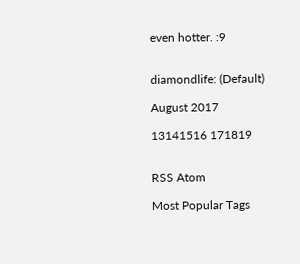even hotter. :9


diamondlife: (Default)

August 2017

13141516 171819


RSS Atom

Most Popular Tags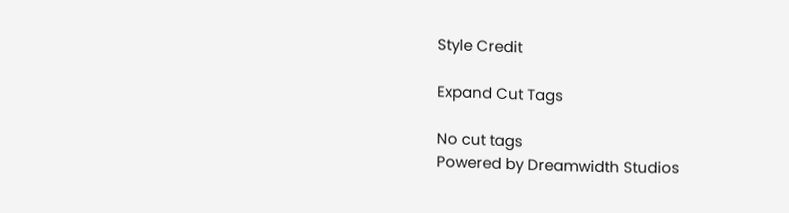Style Credit

Expand Cut Tags

No cut tags
Powered by Dreamwidth Studios